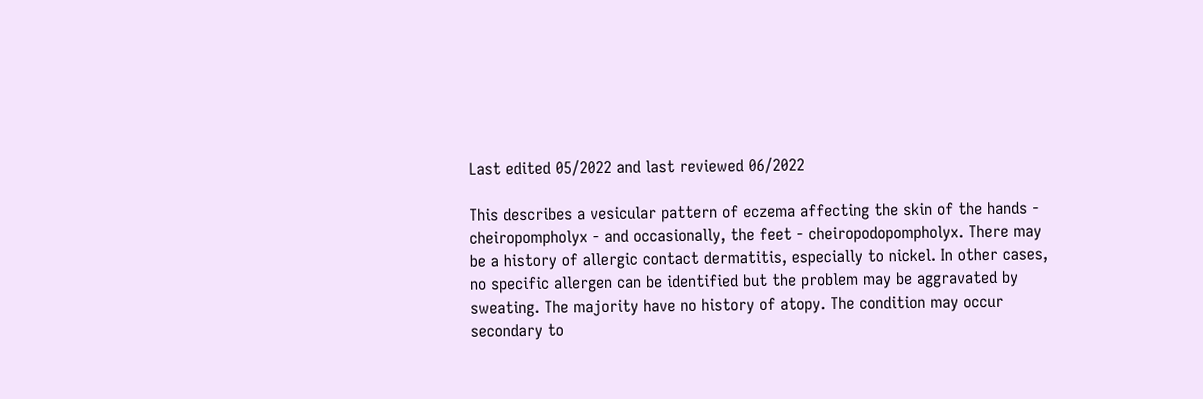Last edited 05/2022 and last reviewed 06/2022

This describes a vesicular pattern of eczema affecting the skin of the hands - cheiropompholyx - and occasionally, the feet - cheiropodopompholyx. There may be a history of allergic contact dermatitis, especially to nickel. In other cases, no specific allergen can be identified but the problem may be aggravated by sweating. The majority have no history of atopy. The condition may occur secondary to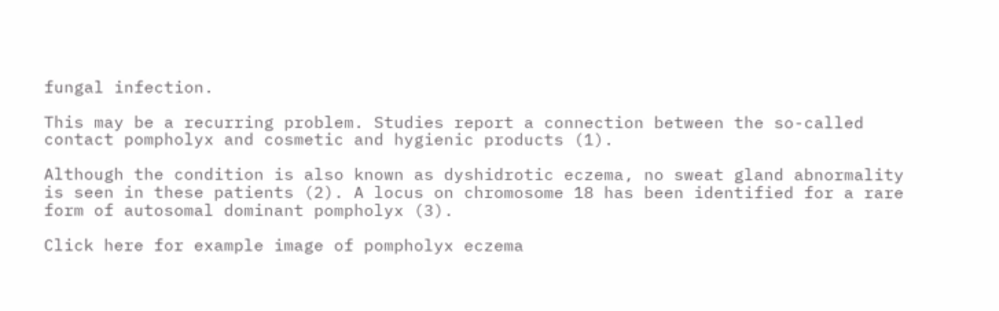fungal infection.

This may be a recurring problem. Studies report a connection between the so-called contact pompholyx and cosmetic and hygienic products (1).

Although the condition is also known as dyshidrotic eczema, no sweat gland abnormality is seen in these patients (2). A locus on chromosome 18 has been identified for a rare form of autosomal dominant pompholyx (3).

Click here for example image of pompholyx eczema